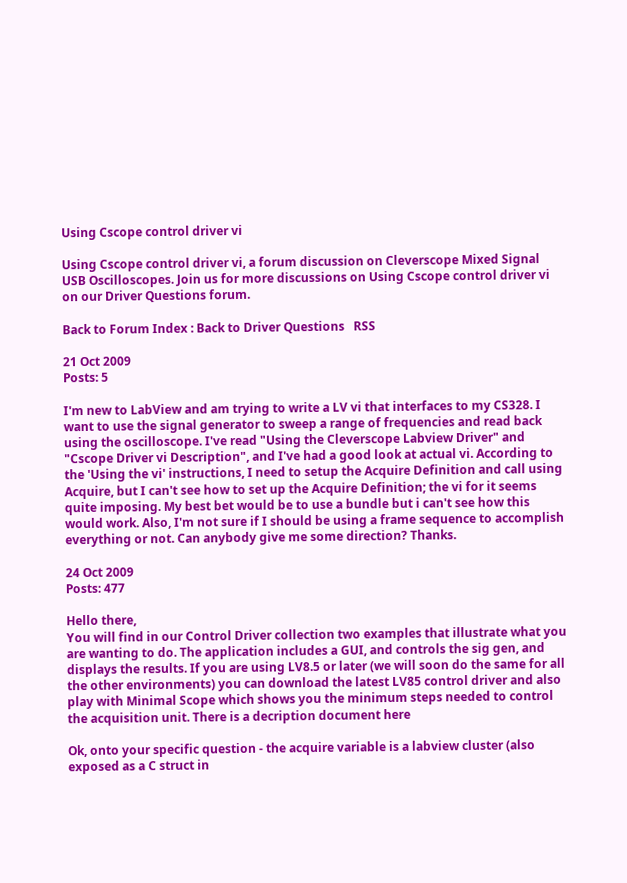Using Cscope control driver vi

Using Cscope control driver vi, a forum discussion on Cleverscope Mixed Signal USB Oscilloscopes. Join us for more discussions on Using Cscope control driver vi on our Driver Questions forum.

Back to Forum Index : Back to Driver Questions   RSS

21 Oct 2009
Posts: 5

I'm new to LabView and am trying to write a LV vi that interfaces to my CS328. I want to use the signal generator to sweep a range of frequencies and read back using the oscilloscope. I've read "Using the Cleverscope Labview Driver" and "Cscope Driver vi Description", and I've had a good look at actual vi. According to the 'Using the vi' instructions, I need to setup the Acquire Definition and call using Acquire, but I can't see how to set up the Acquire Definition; the vi for it seems quite imposing. My best bet would be to use a bundle but i can't see how this would work. Also, I'm not sure if I should be using a frame sequence to accomplish everything or not. Can anybody give me some direction? Thanks.

24 Oct 2009
Posts: 477

Hello there,
You will find in our Control Driver collection two examples that illustrate what you are wanting to do. The application includes a GUI, and controls the sig gen, and displays the results. If you are using LV8.5 or later (we will soon do the same for all the other environments) you can download the latest LV85 control driver and also play with Minimal Scope which shows you the minimum steps needed to control the acquisition unit. There is a decription document here

Ok, onto your specific question - the acquire variable is a labview cluster (also exposed as a C struct in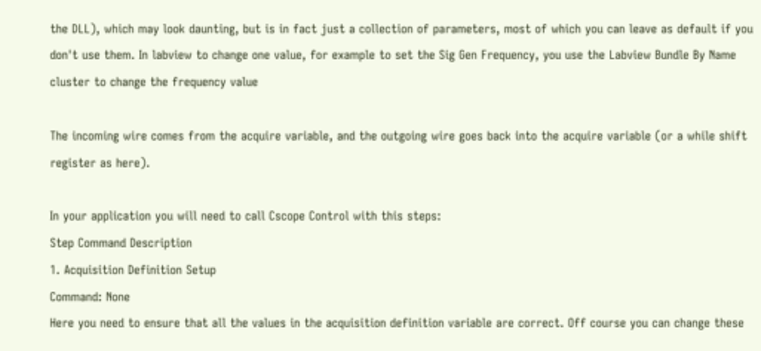the DLL), which may look daunting, but is in fact just a collection of parameters, most of which you can leave as default if you don't use them. In labview to change one value, for example to set the Sig Gen Frequency, you use the Labview Bundle By Name cluster to change the frequency value

The incoming wire comes from the acquire variable, and the outgoing wire goes back into the acquire variable (or a while shift register as here).

In your application you will need to call Cscope Control with this steps:
Step Command Description
1. Acquisition Definition Setup
Command: None
Here you need to ensure that all the values in the acquisition definition variable are correct. Off course you can change these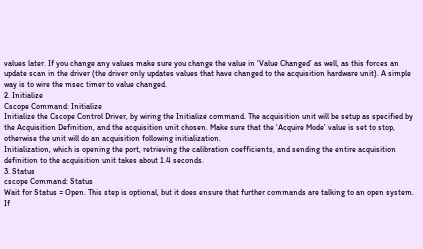values later. If you change any values make sure you change the value in ‘Value Changed’ as well, as this forces an update scan in the driver (the driver only updates values that have changed to the acquisition hardware unit). A simple way is to wire the msec timer to value changed.
2. Initialize
Cscope Command: Initialize
Initialize the Cscope Control Driver, by wiring the Initialize command. The acquisition unit will be setup as specified by the Acquisition Definition, and the acquisition unit chosen. Make sure that the ‘Acquire Mode’ value is set to stop, otherwise the unit will do an acquisition following initialization.
Initialization, which is opening the port, retrieving the calibration coefficients, and sending the entire acquisition definition to the acquisition unit takes about 1.4 seconds.
3. Status
cscope Command: Status
Wait for Status = Open. This step is optional, but it does ensure that further commands are talking to an open system. If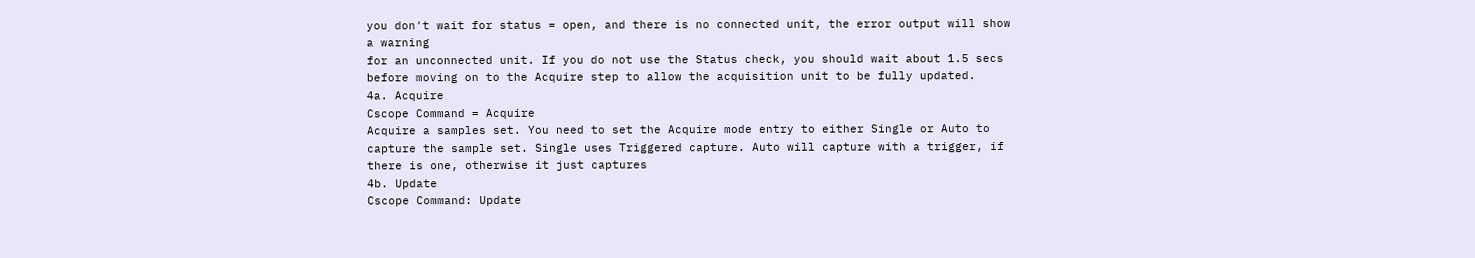you don't wait for status = open, and there is no connected unit, the error output will show a warning
for an unconnected unit. If you do not use the Status check, you should wait about 1.5 secs before moving on to the Acquire step to allow the acquisition unit to be fully updated.
4a. Acquire
Cscope Command = Acquire
Acquire a samples set. You need to set the Acquire mode entry to either Single or Auto to capture the sample set. Single uses Triggered capture. Auto will capture with a trigger, if there is one, otherwise it just captures
4b. Update
Cscope Command: Update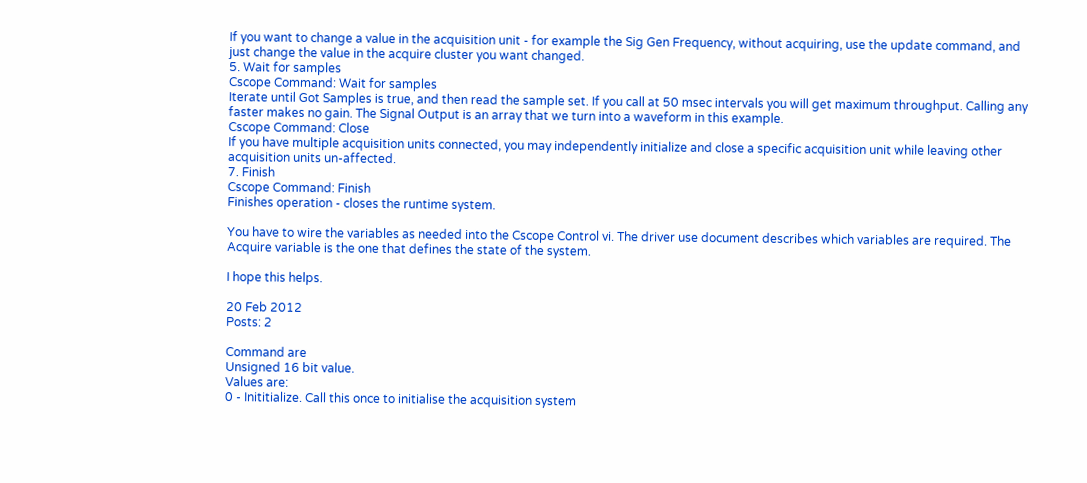If you want to change a value in the acquisition unit - for example the Sig Gen Frequency, without acquiring, use the update command, and just change the value in the acquire cluster you want changed.
5. Wait for samples
Cscope Command: Wait for samples
Iterate until Got Samples is true, and then read the sample set. If you call at 50 msec intervals you will get maximum throughput. Calling any faster makes no gain. The Signal Output is an array that we turn into a waveform in this example.
Cscope Command: Close
If you have multiple acquisition units connected, you may independently initialize and close a specific acquisition unit while leaving other acquisition units un-affected.
7. Finish
Cscope Command: Finish
Finishes operation - closes the runtime system.

You have to wire the variables as needed into the Cscope Control vi. The driver use document describes which variables are required. The Acquire variable is the one that defines the state of the system.

I hope this helps.

20 Feb 2012
Posts: 2

Command are
Unsigned 16 bit value.
Values are:
0 - Inititialize. Call this once to initialise the acquisition system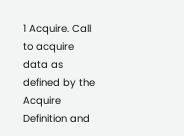1 Acquire. Call to acquire data as defined by the Acquire Definition and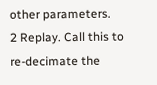other parameters.
2 Replay. Call this to re-decimate the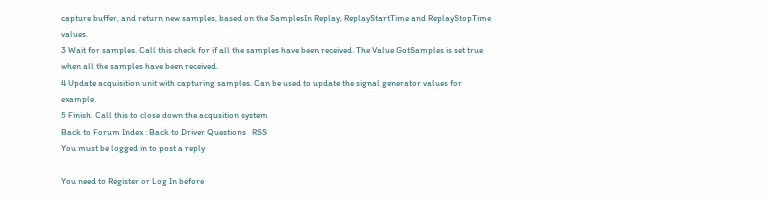capture buffer, and return new samples, based on the SamplesIn Replay, ReplayStartTime and ReplayStopTime values.
3 Wait for samples. Call this check for if all the samples have been received. The Value GotSamples is set true when all the samples have been received.
4 Update acquisition unit with capturing samples. Can be used to update the signal generator values for example.
5 Finish. Call this to close down the acqusition system
Back to Forum Index : Back to Driver Questions   RSS
You must be logged in to post a reply

You need to Register or Log In before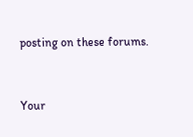posting on these forums.


Your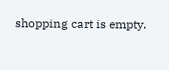shopping cart is empty.